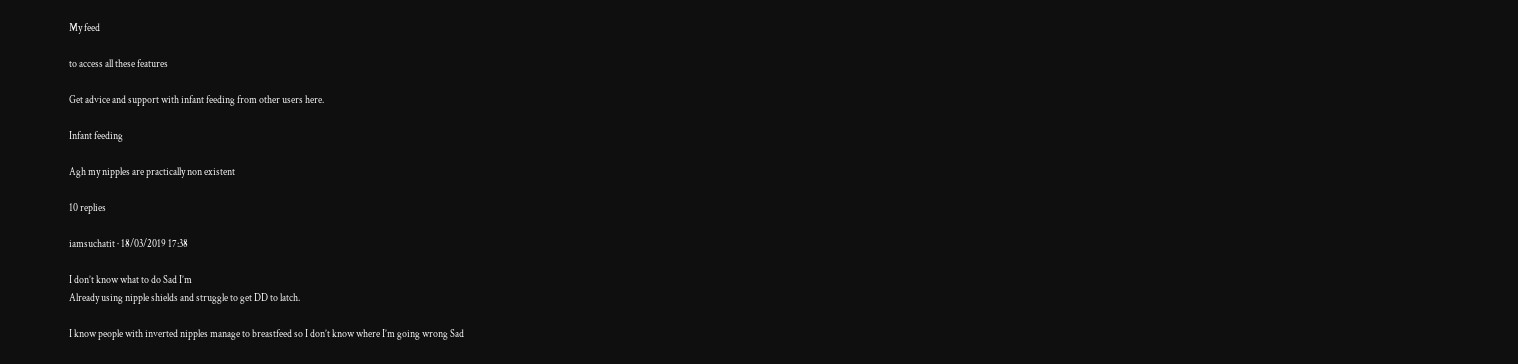My feed

to access all these features

Get advice and support with infant feeding from other users here.

Infant feeding

Agh my nipples are practically non existent

10 replies

iamsuchatit · 18/03/2019 17:38

I don’t know what to do Sad I’m
Already using nipple shields and struggle to get DD to latch.

I know people with inverted nipples manage to breastfeed so I don’t know where I’m going wrong Sad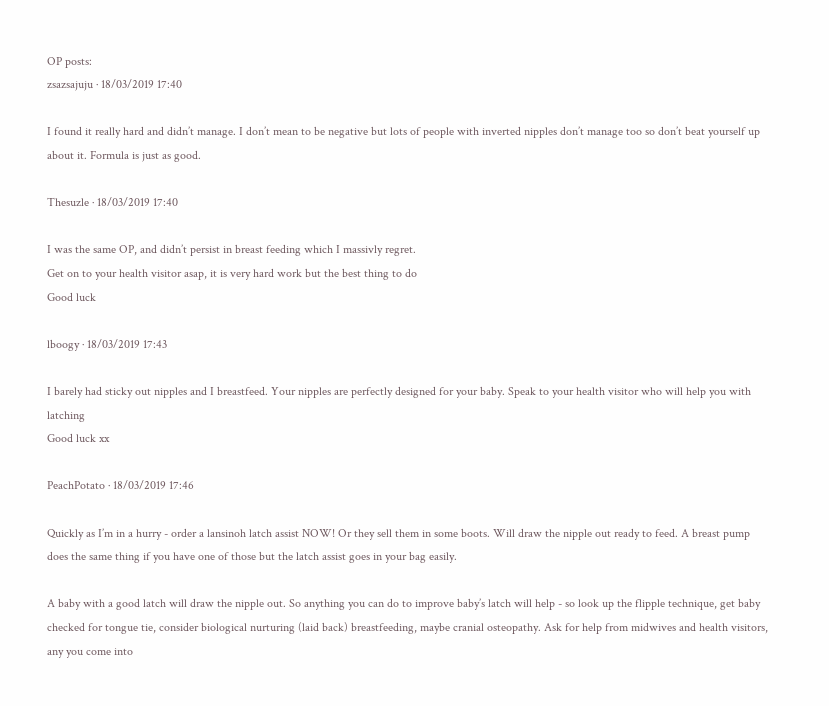OP posts:
zsazsajuju · 18/03/2019 17:40

I found it really hard and didn’t manage. I don’t mean to be negative but lots of people with inverted nipples don’t manage too so don’t beat yourself up about it. Formula is just as good.

Thesuzle · 18/03/2019 17:40

I was the same OP, and didn’t persist in breast feeding which I massivly regret.
Get on to your health visitor asap, it is very hard work but the best thing to do
Good luck

lboogy · 18/03/2019 17:43

I barely had sticky out nipples and I breastfeed. Your nipples are perfectly designed for your baby. Speak to your health visitor who will help you with latching
Good luck xx

PeachPotato · 18/03/2019 17:46

Quickly as I’m in a hurry - order a lansinoh latch assist NOW! Or they sell them in some boots. Will draw the nipple out ready to feed. A breast pump does the same thing if you have one of those but the latch assist goes in your bag easily.

A baby with a good latch will draw the nipple out. So anything you can do to improve baby’s latch will help - so look up the flipple technique, get baby checked for tongue tie, consider biological nurturing (laid back) breastfeeding, maybe cranial osteopathy. Ask for help from midwives and health visitors, any you come into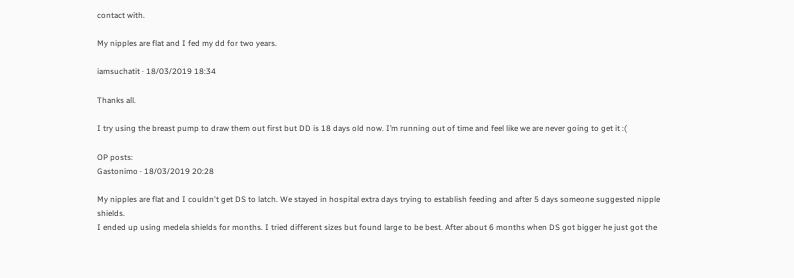contact with.

My nipples are flat and I fed my dd for two years.

iamsuchatit · 18/03/2019 18:34

Thanks all.

I try using the breast pump to draw them out first but DD is 18 days old now. I’m running out of time and feel like we are never going to get it :(

OP posts:
Gastonimo · 18/03/2019 20:28

My nipples are flat and I couldn't get DS to latch. We stayed in hospital extra days trying to establish feeding and after 5 days someone suggested nipple shields.
I ended up using medela shields for months. I tried different sizes but found large to be best. After about 6 months when DS got bigger he just got the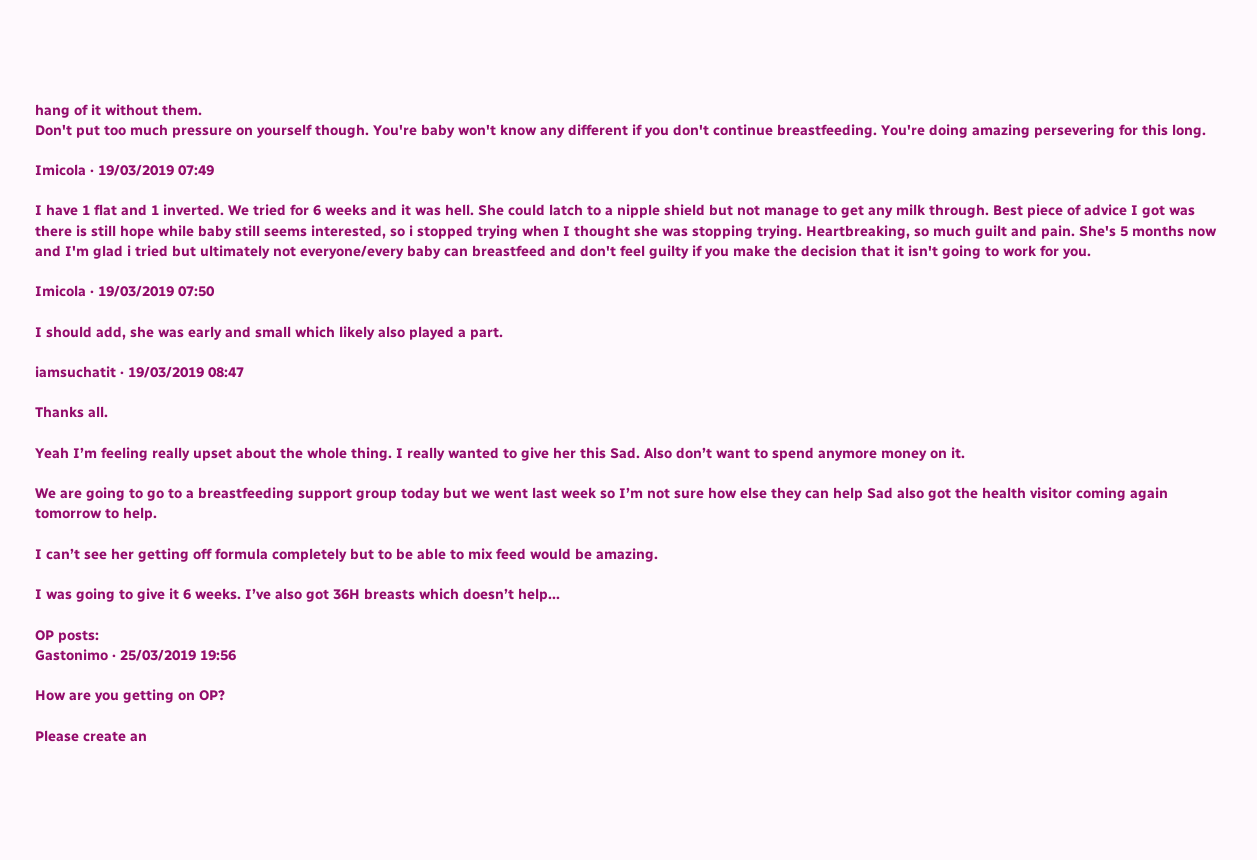hang of it without them.
Don't put too much pressure on yourself though. You're baby won't know any different if you don't continue breastfeeding. You're doing amazing persevering for this long.

Imicola · 19/03/2019 07:49

I have 1 flat and 1 inverted. We tried for 6 weeks and it was hell. She could latch to a nipple shield but not manage to get any milk through. Best piece of advice I got was there is still hope while baby still seems interested, so i stopped trying when I thought she was stopping trying. Heartbreaking, so much guilt and pain. She's 5 months now and I'm glad i tried but ultimately not everyone/every baby can breastfeed and don't feel guilty if you make the decision that it isn't going to work for you.

Imicola · 19/03/2019 07:50

I should add, she was early and small which likely also played a part.

iamsuchatit · 19/03/2019 08:47

Thanks all.

Yeah I’m feeling really upset about the whole thing. I really wanted to give her this Sad. Also don’t want to spend anymore money on it.

We are going to go to a breastfeeding support group today but we went last week so I’m not sure how else they can help Sad also got the health visitor coming again tomorrow to help.

I can’t see her getting off formula completely but to be able to mix feed would be amazing.

I was going to give it 6 weeks. I’ve also got 36H breasts which doesn’t help...

OP posts:
Gastonimo · 25/03/2019 19:56

How are you getting on OP?

Please create an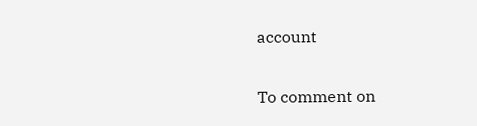account

To comment on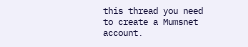this thread you need to create a Mumsnet account.